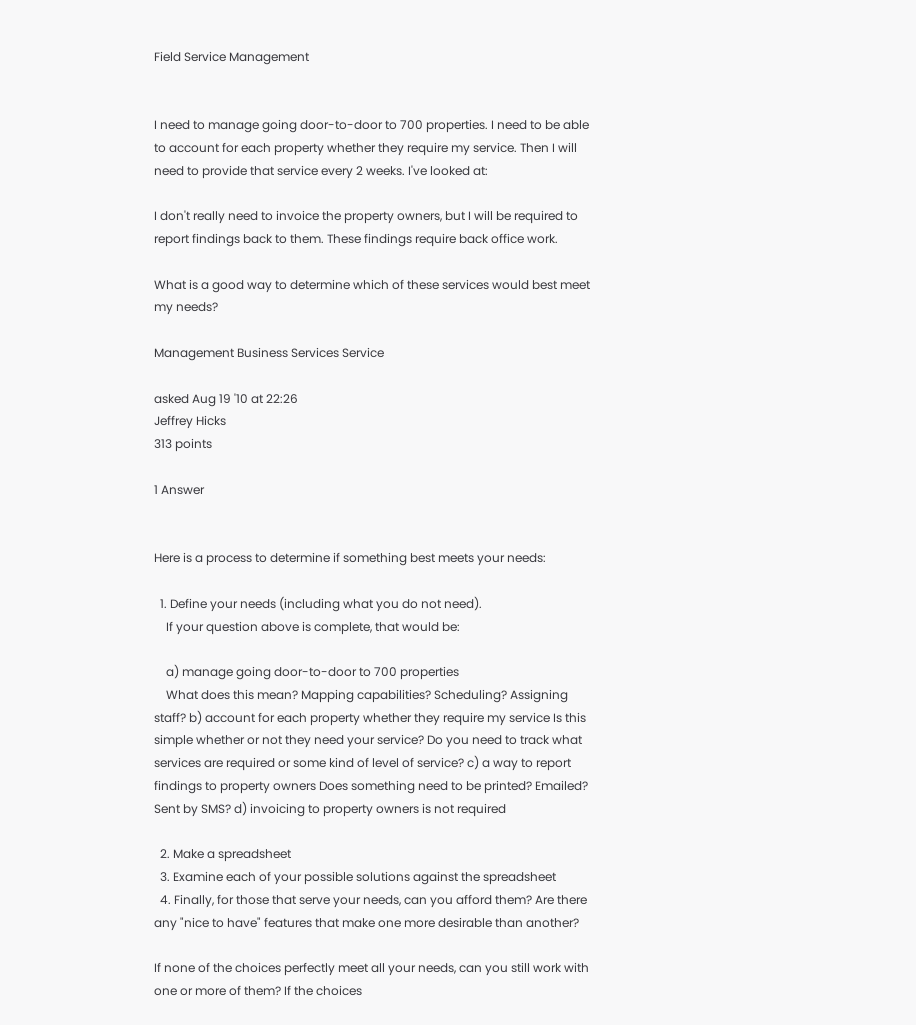Field Service Management


I need to manage going door-to-door to 700 properties. I need to be able to account for each property whether they require my service. Then I will need to provide that service every 2 weeks. I've looked at:

I don't really need to invoice the property owners, but I will be required to report findings back to them. These findings require back office work.

What is a good way to determine which of these services would best meet my needs?

Management Business Services Service

asked Aug 19 '10 at 22:26
Jeffrey Hicks
313 points

1 Answer


Here is a process to determine if something best meets your needs:

  1. Define your needs (including what you do not need).
    If your question above is complete, that would be:

    a) manage going door-to-door to 700 properties
    What does this mean? Mapping capabilities? Scheduling? Assigning staff? b) account for each property whether they require my service Is this simple whether or not they need your service? Do you need to track what services are required or some kind of level of service? c) a way to report findings to property owners Does something need to be printed? Emailed? Sent by SMS? d) invoicing to property owners is not required

  2. Make a spreadsheet
  3. Examine each of your possible solutions against the spreadsheet
  4. Finally, for those that serve your needs, can you afford them? Are there any "nice to have" features that make one more desirable than another?

If none of the choices perfectly meet all your needs, can you still work with one or more of them? If the choices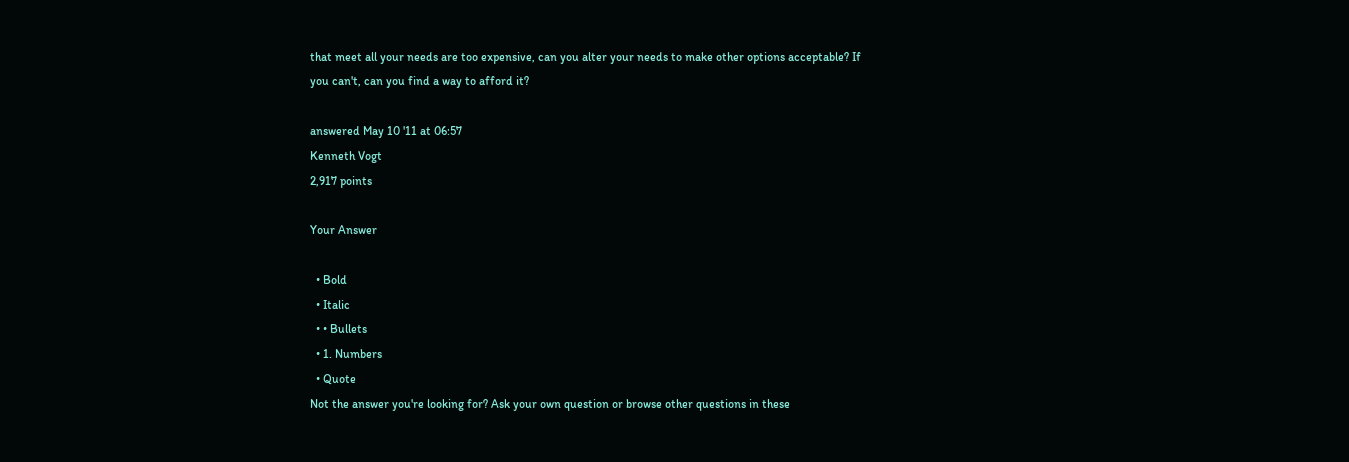that meet all your needs are too expensive, can you alter your needs to make other options acceptable? If you can't, can you find a way to afford it?

answered May 10 '11 at 06:57
Kenneth Vogt
2,917 points

Your Answer

  • Bold
  • Italic
  • • Bullets
  • 1. Numbers
  • Quote
Not the answer you're looking for? Ask your own question or browse other questions in these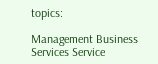topics:

Management Business Services Service